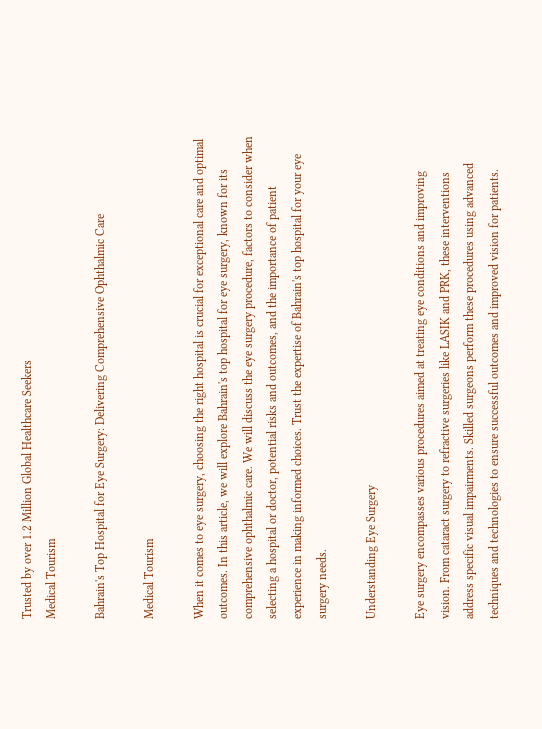Trusted by over 1.2 Million Global Healthcare Seekers
Medical Tourism

Bahrain's Top Hospital for Eye Surgery: Delivering Comprehensive Ophthalmic Care

Medical Tourism

When it comes to eye surgery, choosing the right hospital is crucial for exceptional care and optimal outcomes. In this article, we will explore Bahrain's top hospital for eye surgery, known for its comprehensive ophthalmic care. We will discuss the eye surgery procedure, factors to consider when selecting a hospital or doctor, potential risks and outcomes, and the importance of patient experience in making informed choices. Trust the expertise of Bahrain's top hospital for your eye surgery needs.

Understanding Eye Surgery

Eye surgery encompasses various procedures aimed at treating eye conditions and improving vision. From cataract surgery to refractive surgeries like LASIK and PRK, these interventions address specific visual impairments. Skilled surgeons perform these procedures using advanced techniques and technologies to ensure successful outcomes and improved vision for patients.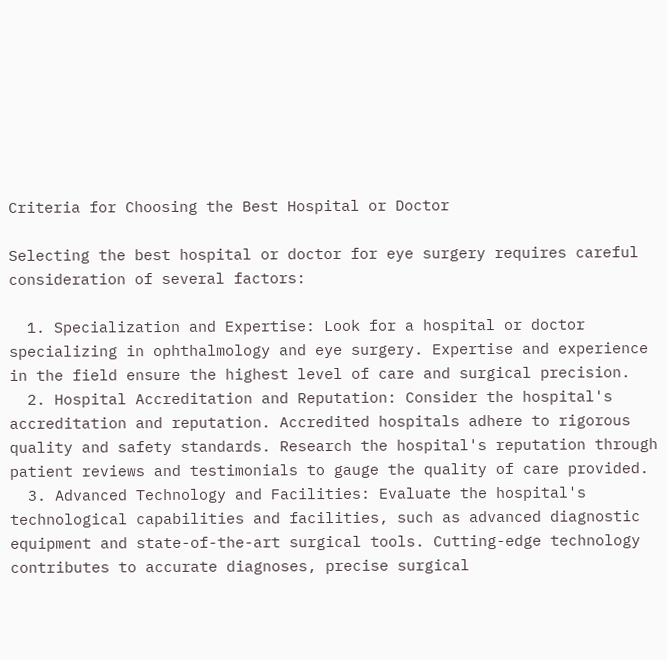Criteria for Choosing the Best Hospital or Doctor

Selecting the best hospital or doctor for eye surgery requires careful consideration of several factors:

  1. Specialization and Expertise: Look for a hospital or doctor specializing in ophthalmology and eye surgery. Expertise and experience in the field ensure the highest level of care and surgical precision.
  2. Hospital Accreditation and Reputation: Consider the hospital's accreditation and reputation. Accredited hospitals adhere to rigorous quality and safety standards. Research the hospital's reputation through patient reviews and testimonials to gauge the quality of care provided.
  3. Advanced Technology and Facilities: Evaluate the hospital's technological capabilities and facilities, such as advanced diagnostic equipment and state-of-the-art surgical tools. Cutting-edge technology contributes to accurate diagnoses, precise surgical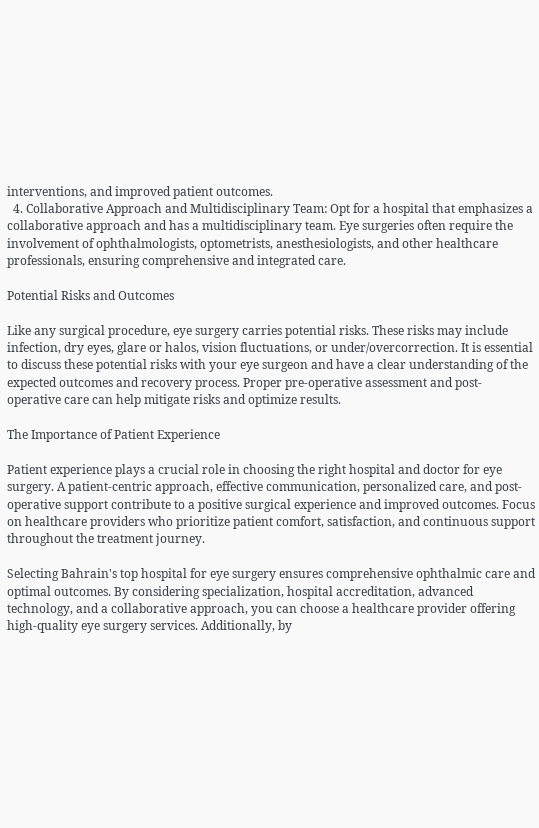interventions, and improved patient outcomes.
  4. Collaborative Approach and Multidisciplinary Team: Opt for a hospital that emphasizes a collaborative approach and has a multidisciplinary team. Eye surgeries often require the involvement of ophthalmologists, optometrists, anesthesiologists, and other healthcare professionals, ensuring comprehensive and integrated care.

Potential Risks and Outcomes

Like any surgical procedure, eye surgery carries potential risks. These risks may include infection, dry eyes, glare or halos, vision fluctuations, or under/overcorrection. It is essential to discuss these potential risks with your eye surgeon and have a clear understanding of the expected outcomes and recovery process. Proper pre-operative assessment and post-operative care can help mitigate risks and optimize results.

The Importance of Patient Experience

Patient experience plays a crucial role in choosing the right hospital and doctor for eye surgery. A patient-centric approach, effective communication, personalized care, and post-operative support contribute to a positive surgical experience and improved outcomes. Focus on healthcare providers who prioritize patient comfort, satisfaction, and continuous support throughout the treatment journey.

Selecting Bahrain's top hospital for eye surgery ensures comprehensive ophthalmic care and optimal outcomes. By considering specialization, hospital accreditation, advanced technology, and a collaborative approach, you can choose a healthcare provider offering high-quality eye surgery services. Additionally, by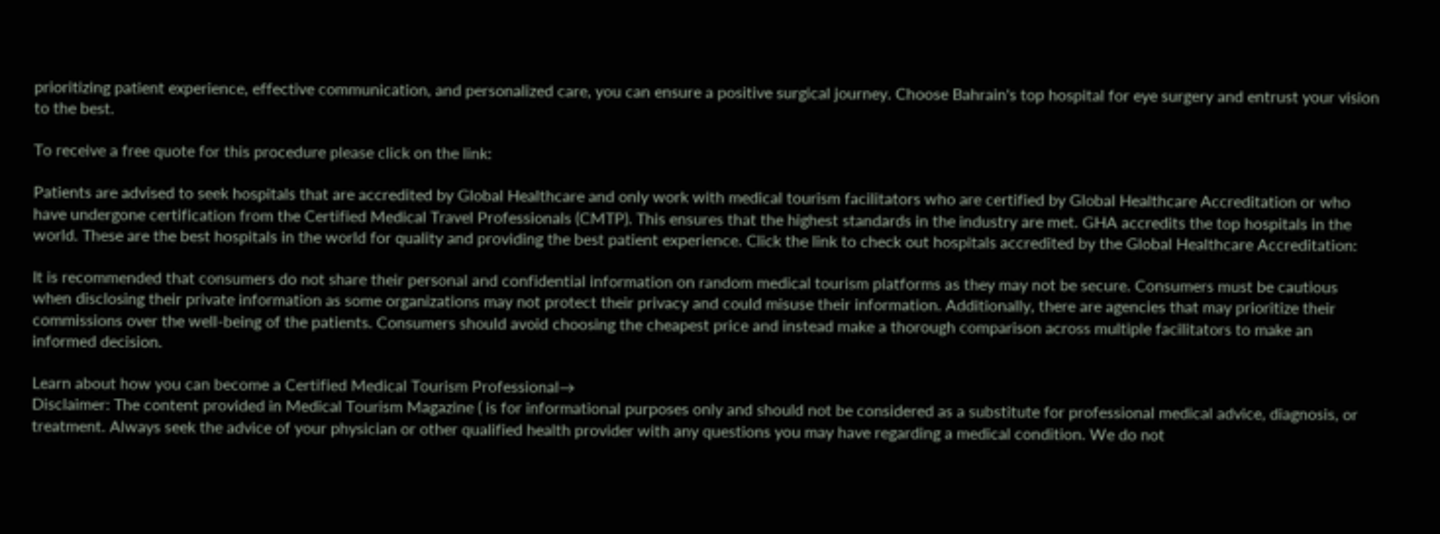prioritizing patient experience, effective communication, and personalized care, you can ensure a positive surgical journey. Choose Bahrain's top hospital for eye surgery and entrust your vision to the best.

To receive a free quote for this procedure please click on the link:

Patients are advised to seek hospitals that are accredited by Global Healthcare and only work with medical tourism facilitators who are certified by Global Healthcare Accreditation or who have undergone certification from the Certified Medical Travel Professionals (CMTP). This ensures that the highest standards in the industry are met. GHA accredits the top hospitals in the world. These are the best hospitals in the world for quality and providing the best patient experience. Click the link to check out hospitals accredited by the Global Healthcare Accreditation:

It is recommended that consumers do not share their personal and confidential information on random medical tourism platforms as they may not be secure. Consumers must be cautious when disclosing their private information as some organizations may not protect their privacy and could misuse their information. Additionally, there are agencies that may prioritize their commissions over the well-being of the patients. Consumers should avoid choosing the cheapest price and instead make a thorough comparison across multiple facilitators to make an informed decision.

Learn about how you can become a Certified Medical Tourism Professional→
Disclaimer: The content provided in Medical Tourism Magazine ( is for informational purposes only and should not be considered as a substitute for professional medical advice, diagnosis, or treatment. Always seek the advice of your physician or other qualified health provider with any questions you may have regarding a medical condition. We do not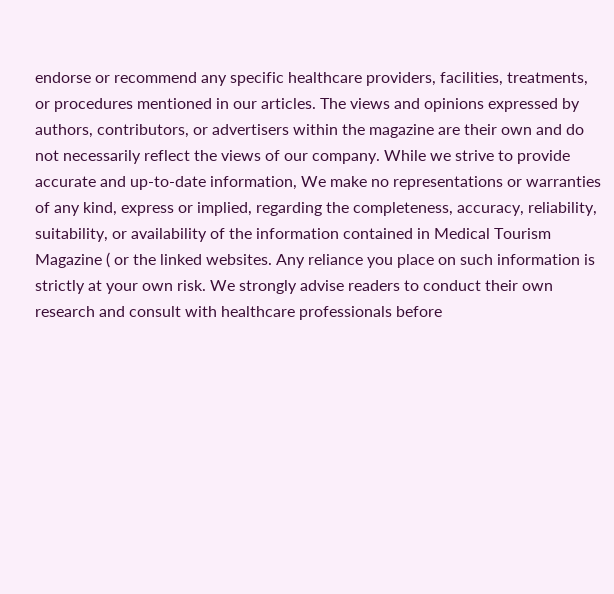endorse or recommend any specific healthcare providers, facilities, treatments, or procedures mentioned in our articles. The views and opinions expressed by authors, contributors, or advertisers within the magazine are their own and do not necessarily reflect the views of our company. While we strive to provide accurate and up-to-date information, We make no representations or warranties of any kind, express or implied, regarding the completeness, accuracy, reliability, suitability, or availability of the information contained in Medical Tourism Magazine ( or the linked websites. Any reliance you place on such information is strictly at your own risk. We strongly advise readers to conduct their own research and consult with healthcare professionals before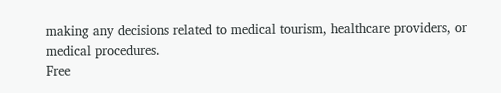making any decisions related to medical tourism, healthcare providers, or medical procedures.
Free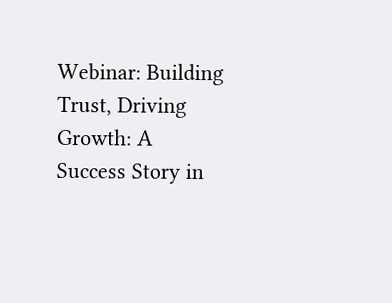Webinar: Building Trust, Driving Growth: A Success Story in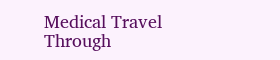Medical Travel Through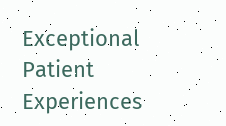Exceptional Patient Experiences